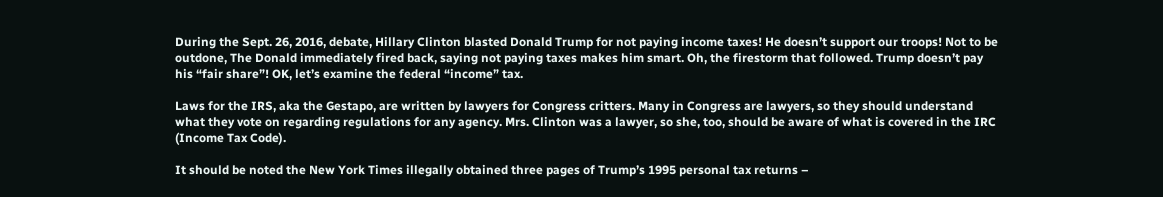During the Sept. 26, 2016, debate, Hillary Clinton blasted Donald Trump for not paying income taxes! He doesn’t support our troops! Not to be outdone, The Donald immediately fired back, saying not paying taxes makes him smart. Oh, the firestorm that followed. Trump doesn’t pay his “fair share”! OK, let’s examine the federal “income” tax.

Laws for the IRS, aka the Gestapo, are written by lawyers for Congress critters. Many in Congress are lawyers, so they should understand what they vote on regarding regulations for any agency. Mrs. Clinton was a lawyer, so she, too, should be aware of what is covered in the IRC (Income Tax Code).

It should be noted the New York Times illegally obtained three pages of Trump’s 1995 personal tax returns –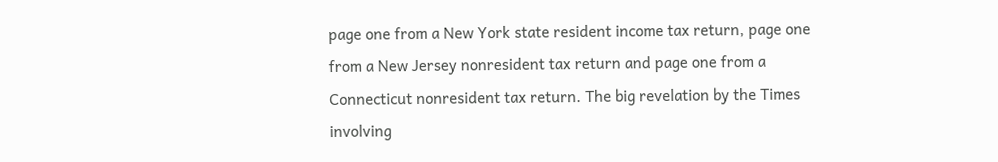page one from a New York state resident income tax return, page one from a New Jersey nonresident tax return and page one from a Connecticut nonresident tax return. The big revelation by the Times involving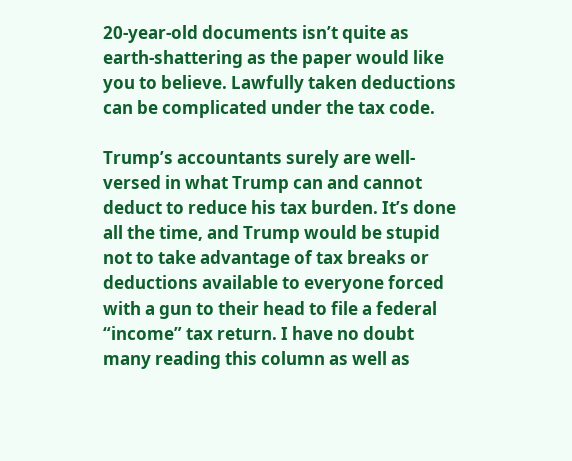20-year-old documents isn’t quite as earth-shattering as the paper would like you to believe. Lawfully taken deductions can be complicated under the tax code.

Trump’s accountants surely are well-versed in what Trump can and cannot deduct to reduce his tax burden. It’s done all the time, and Trump would be stupid not to take advantage of tax breaks or deductions available to everyone forced with a gun to their head to file a federal “income” tax return. I have no doubt many reading this column as well as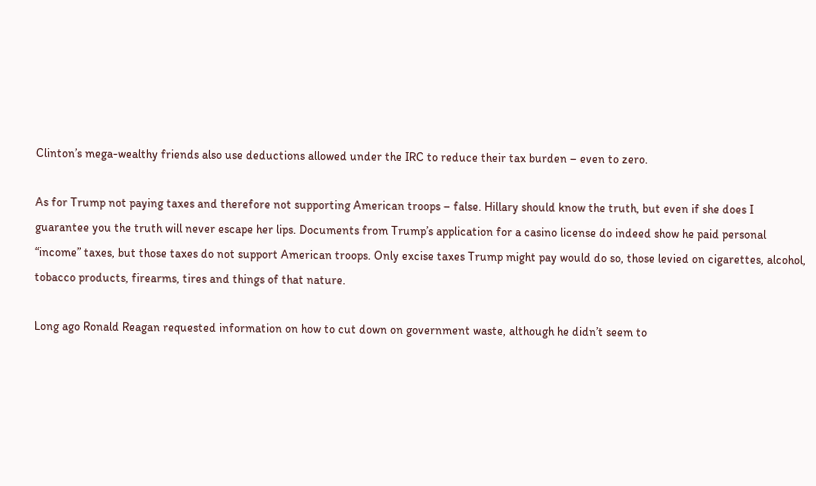Clinton’s mega-wealthy friends also use deductions allowed under the IRC to reduce their tax burden – even to zero.

As for Trump not paying taxes and therefore not supporting American troops – false. Hillary should know the truth, but even if she does I guarantee you the truth will never escape her lips. Documents from Trump’s application for a casino license do indeed show he paid personal “income” taxes, but those taxes do not support American troops. Only excise taxes Trump might pay would do so, those levied on cigarettes, alcohol, tobacco products, firearms, tires and things of that nature.

Long ago Ronald Reagan requested information on how to cut down on government waste, although he didn’t seem to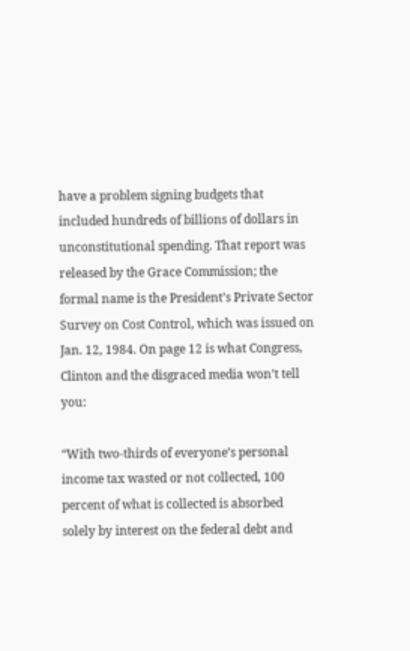have a problem signing budgets that included hundreds of billions of dollars in unconstitutional spending. That report was released by the Grace Commission; the formal name is the President’s Private Sector Survey on Cost Control, which was issued on Jan. 12, 1984. On page 12 is what Congress, Clinton and the disgraced media won’t tell you:

“With two-thirds of everyone’s personal income tax wasted or not collected, 100 percent of what is collected is absorbed solely by interest on the federal debt and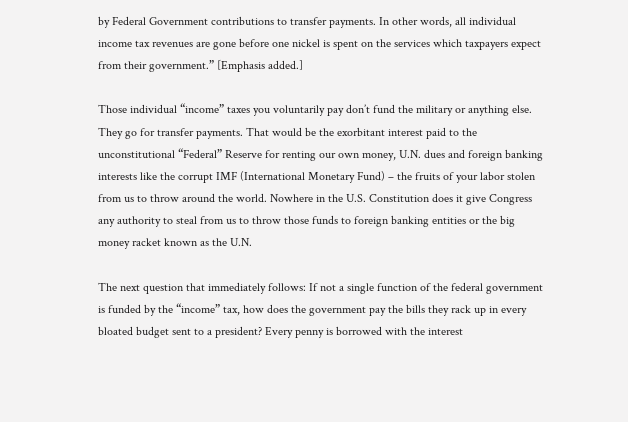by Federal Government contributions to transfer payments. In other words, all individual income tax revenues are gone before one nickel is spent on the services which taxpayers expect from their government.” [Emphasis added.]

Those individual “income” taxes you voluntarily pay don’t fund the military or anything else. They go for transfer payments. That would be the exorbitant interest paid to the unconstitutional “Federal” Reserve for renting our own money, U.N. dues and foreign banking interests like the corrupt IMF (International Monetary Fund) – the fruits of your labor stolen from us to throw around the world. Nowhere in the U.S. Constitution does it give Congress any authority to steal from us to throw those funds to foreign banking entities or the big money racket known as the U.N.

The next question that immediately follows: If not a single function of the federal government is funded by the “income” tax, how does the government pay the bills they rack up in every bloated budget sent to a president? Every penny is borrowed with the interest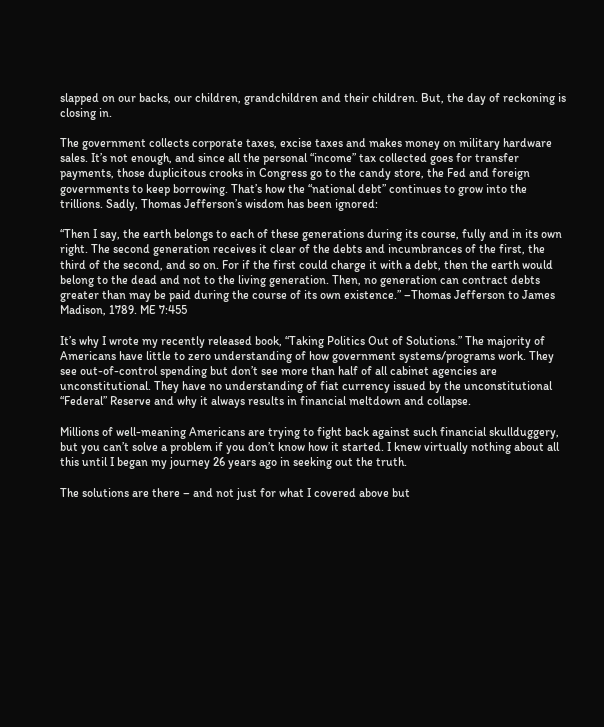slapped on our backs, our children, grandchildren and their children. But, the day of reckoning is closing in.

The government collects corporate taxes, excise taxes and makes money on military hardware sales. It’s not enough, and since all the personal “income” tax collected goes for transfer payments, those duplicitous crooks in Congress go to the candy store, the Fed and foreign governments to keep borrowing. That’s how the “national debt” continues to grow into the trillions. Sadly, Thomas Jefferson’s wisdom has been ignored:

“Then I say, the earth belongs to each of these generations during its course, fully and in its own right. The second generation receives it clear of the debts and incumbrances of the first, the third of the second, and so on. For if the first could charge it with a debt, then the earth would belong to the dead and not to the living generation. Then, no generation can contract debts greater than may be paid during the course of its own existence.” –Thomas Jefferson to James Madison, 1789. ME 7:455

It’s why I wrote my recently released book, “Taking Politics Out of Solutions.” The majority of Americans have little to zero understanding of how government systems/programs work. They see out-of-control spending but don’t see more than half of all cabinet agencies are unconstitutional. They have no understanding of fiat currency issued by the unconstitutional “Federal” Reserve and why it always results in financial meltdown and collapse.

Millions of well-meaning Americans are trying to fight back against such financial skullduggery, but you can’t solve a problem if you don’t know how it started. I knew virtually nothing about all this until I began my journey 26 years ago in seeking out the truth.

The solutions are there – and not just for what I covered above but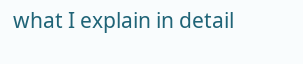what I explain in detail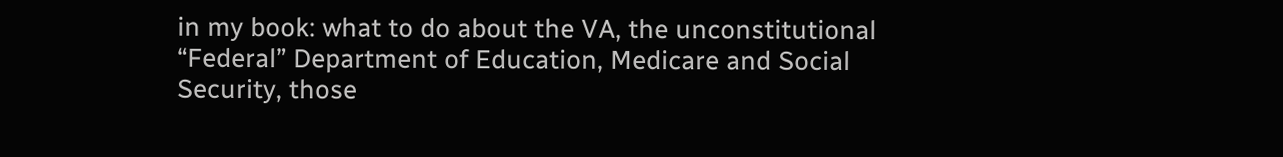in my book: what to do about the VA, the unconstitutional “Federal” Department of Education, Medicare and Social Security, those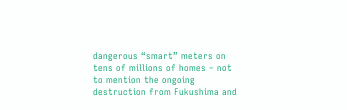dangerous “smart” meters on tens of millions of homes – not to mention the ongoing destruction from Fukushima and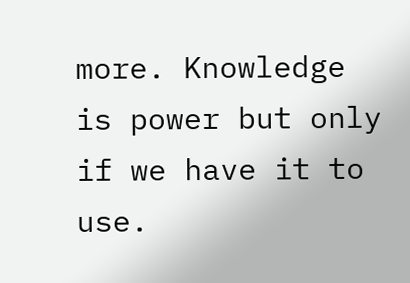more. Knowledge is power but only if we have it to use.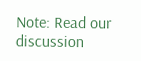Note: Read our discussion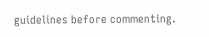guidelines before commenting.